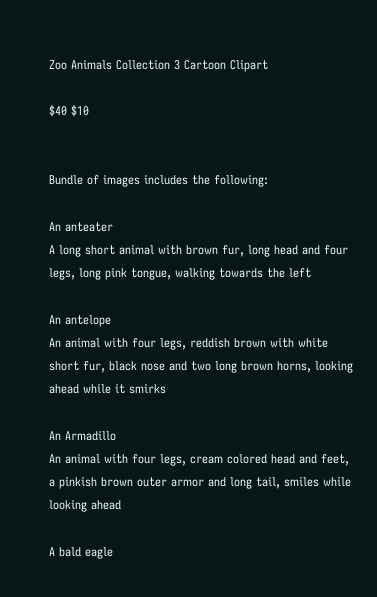Zoo Animals Collection 3 Cartoon Clipart

$40 $10


Bundle of images includes the following:

An anteater
A long short animal with brown fur, long head and four legs, long pink tongue, walking towards the left

An antelope
An animal with four legs, reddish brown with white short fur, black nose and two long brown horns, looking ahead while it smirks

An Armadillo
An animal with four legs, cream colored head and feet, a pinkish brown outer armor and long tail, smiles while looking ahead

A bald eagle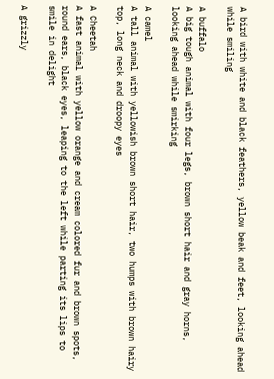A bird with white and black feathers, yellow beak and feet, looking ahead while smiling

A buffalo
A big tough animal with four legs, brown short hair and gray horns, looking ahead while smirking

A camel
A tall animal with yellowish brown short hair, two humps with brown hairy top, long neck and droopy eyes

A Cheetah
A fast animal with yellow orange and cream colored fur and brown spots, round ears, black eyes, leaping to the left while parting its lips to smile in delight

A grizzly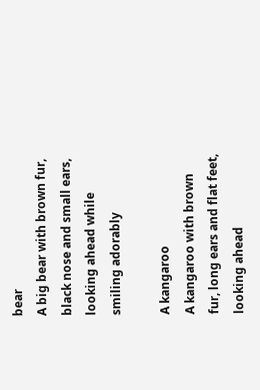bear
A big bear with brown fur, black nose and small ears, looking ahead while smiling adorably

A kangaroo
A kangaroo with brown fur, long ears and flat feet, looking ahead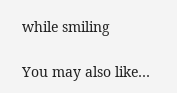while smiling

You may also like…